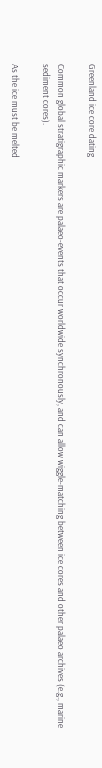Greenland ice core dating

Common global stratigraphic markers are palaeo-events that occur worldwide synchronously, and can allow wiggle-matching between ice cores and other palaeo archives (e.g., marine sediment cores).

As the ice must be melted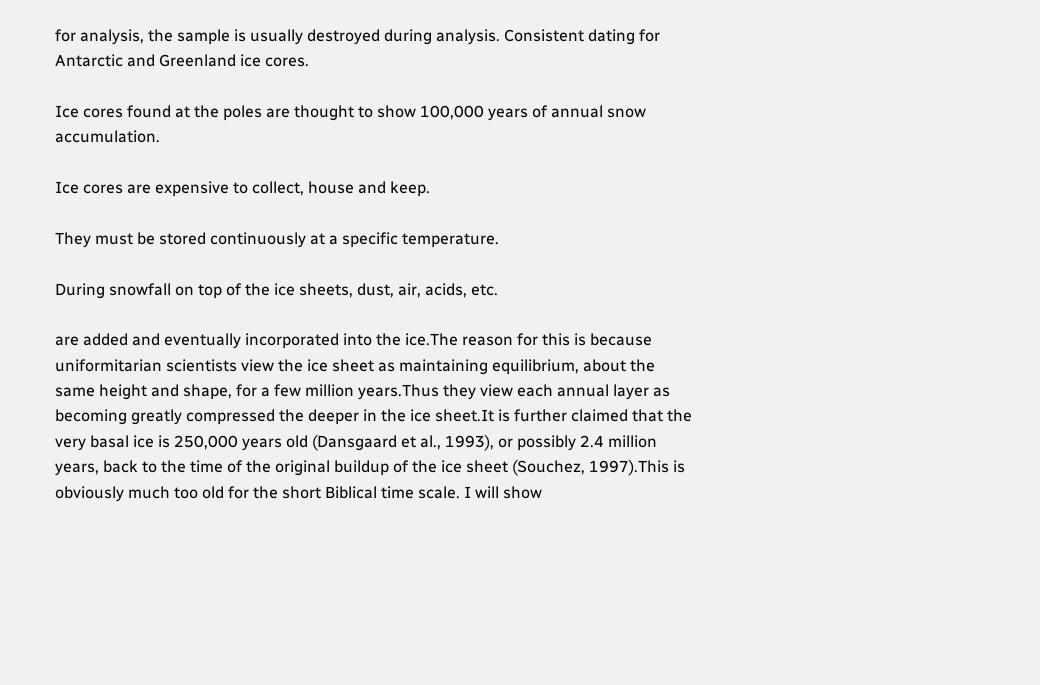for analysis, the sample is usually destroyed during analysis. Consistent dating for Antarctic and Greenland ice cores.

Ice cores found at the poles are thought to show 100,000 years of annual snow accumulation.

Ice cores are expensive to collect, house and keep.

They must be stored continuously at a specific temperature.

During snowfall on top of the ice sheets, dust, air, acids, etc.

are added and eventually incorporated into the ice.The reason for this is because uniformitarian scientists view the ice sheet as maintaining equilibrium, about the same height and shape, for a few million years.Thus they view each annual layer as becoming greatly compressed the deeper in the ice sheet.It is further claimed that the very basal ice is 250,000 years old (Dansgaard et al., 1993), or possibly 2.4 million years, back to the time of the original buildup of the ice sheet (Souchez, 1997).This is obviously much too old for the short Biblical time scale. I will show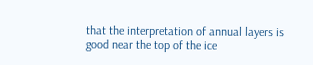that the interpretation of annual layers is good near the top of the ice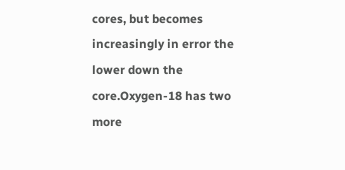cores, but becomes increasingly in error the lower down the core.Oxygen-18 has two more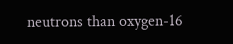neutrons than oxygen-16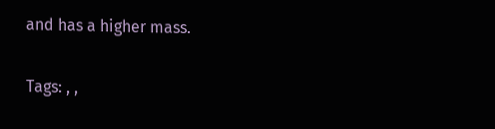and has a higher mass.

Tags: , ,